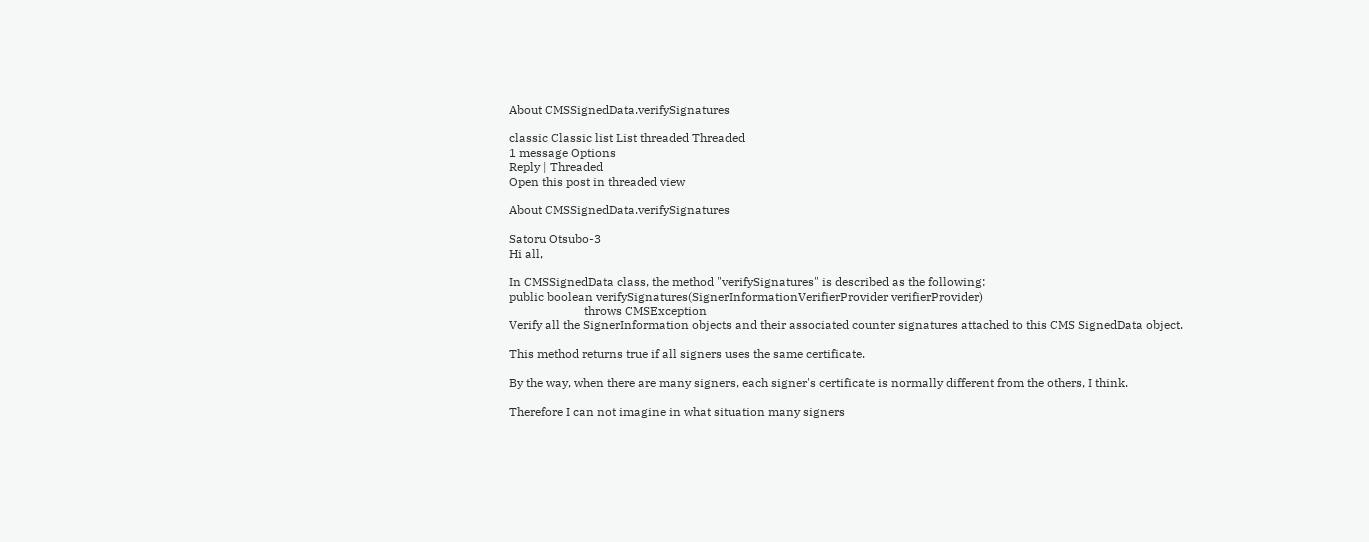About CMSSignedData.verifySignatures

classic Classic list List threaded Threaded
1 message Options
Reply | Threaded
Open this post in threaded view

About CMSSignedData.verifySignatures

Satoru Otsubo-3
Hi all,

In CMSSignedData class, the method "verifySignatures" is described as the following:
public boolean verifySignatures(SignerInformationVerifierProvider verifierProvider)
                         throws CMSException
Verify all the SignerInformation objects and their associated counter signatures attached to this CMS SignedData object.

This method returns true if all signers uses the same certificate.

By the way, when there are many signers, each signer's certificate is normally different from the others, I think.

Therefore I can not imagine in what situation many signers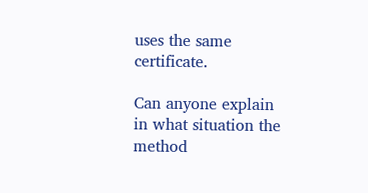uses the same certificate.

Can anyone explain in what situation the method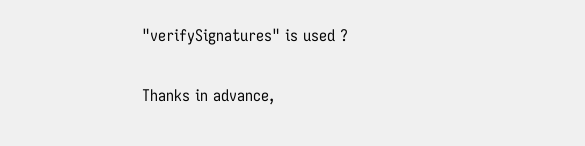"verifySignatures" is used ?

Thanks in advance,